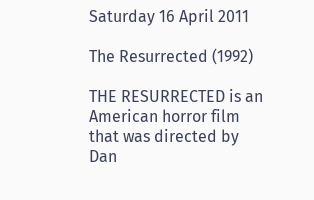Saturday 16 April 2011

The Resurrected (1992)

THE RESURRECTED is an American horror film that was directed by Dan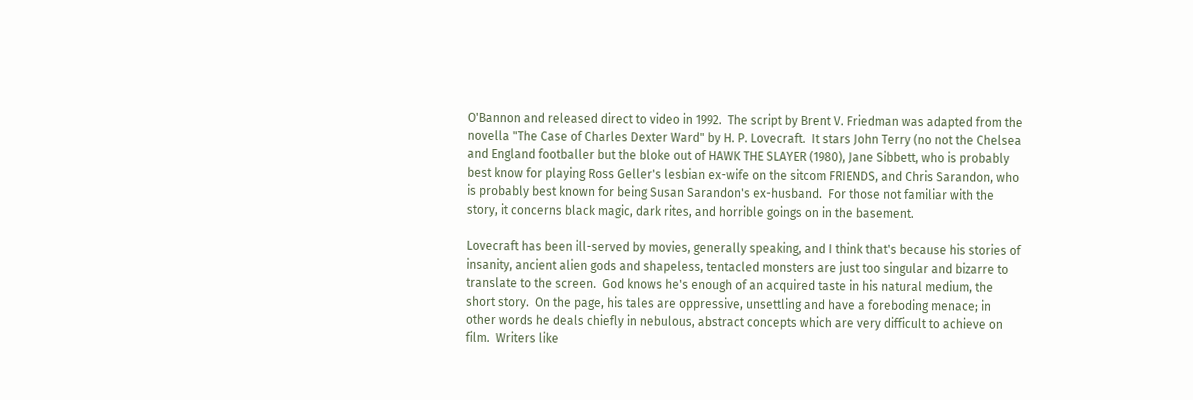O'Bannon and released direct to video in 1992.  The script by Brent V. Friedman was adapted from the novella "The Case of Charles Dexter Ward" by H. P. Lovecraft.  It stars John Terry (no not the Chelsea and England footballer but the bloke out of HAWK THE SLAYER (1980), Jane Sibbett, who is probably best know for playing Ross Geller's lesbian ex-wife on the sitcom FRIENDS, and Chris Sarandon, who is probably best known for being Susan Sarandon's ex-husband.  For those not familiar with the story, it concerns black magic, dark rites, and horrible goings on in the basement.

Lovecraft has been ill-served by movies, generally speaking, and I think that's because his stories of insanity, ancient alien gods and shapeless, tentacled monsters are just too singular and bizarre to translate to the screen.  God knows he's enough of an acquired taste in his natural medium, the short story.  On the page, his tales are oppressive, unsettling and have a foreboding menace; in other words he deals chiefly in nebulous, abstract concepts which are very difficult to achieve on film.  Writers like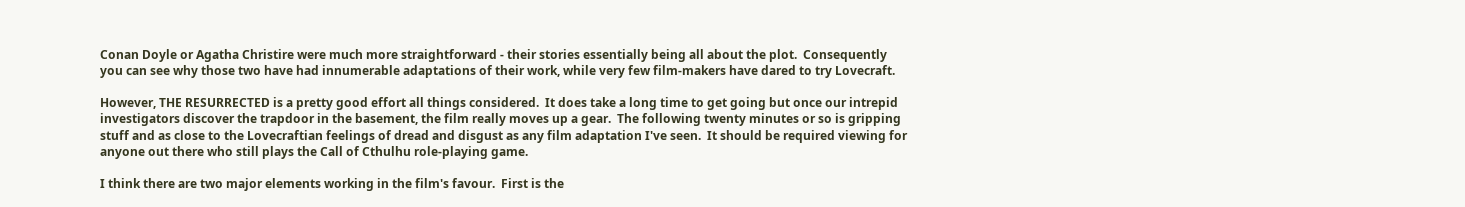Conan Doyle or Agatha Christire were much more straightforward - their stories essentially being all about the plot.  Consequently you can see why those two have had innumerable adaptations of their work, while very few film-makers have dared to try Lovecraft.

However, THE RESURRECTED is a pretty good effort all things considered.  It does take a long time to get going but once our intrepid investigators discover the trapdoor in the basement, the film really moves up a gear.  The following twenty minutes or so is gripping stuff and as close to the Lovecraftian feelings of dread and disgust as any film adaptation I've seen.  It should be required viewing for anyone out there who still plays the Call of Cthulhu role-playing game.

I think there are two major elements working in the film's favour.  First is the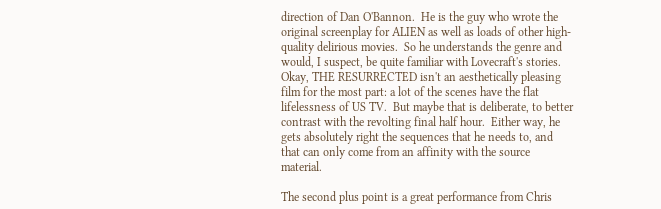direction of Dan O'Bannon.  He is the guy who wrote the original screenplay for ALIEN as well as loads of other high-quality delirious movies.  So he understands the genre and would, I suspect, be quite familiar with Lovecraft's stories.  Okay, THE RESURRECTED isn't an aesthetically pleasing film for the most part: a lot of the scenes have the flat lifelessness of US TV.  But maybe that is deliberate, to better contrast with the revolting final half hour.  Either way, he gets absolutely right the sequences that he needs to, and that can only come from an affinity with the source material.

The second plus point is a great performance from Chris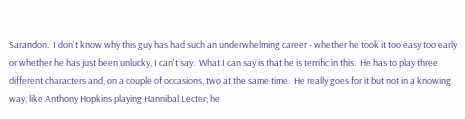Sarandon.  I don't know why this guy has had such an underwhelming career - whether he took it too easy too early or whether he has just been unlucky, I can't say.  What I can say is that he is terrific in this.  He has to play three different characters and, on a couple of occasions, two at the same time.  He really goes for it but not in a knowing way, like Anthony Hopkins playing Hannibal Lecter; he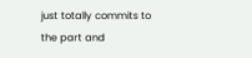just totally commits to the part and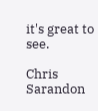it's great to see.

Chris Sarandon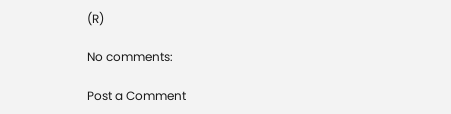(R)

No comments:

Post a Comment